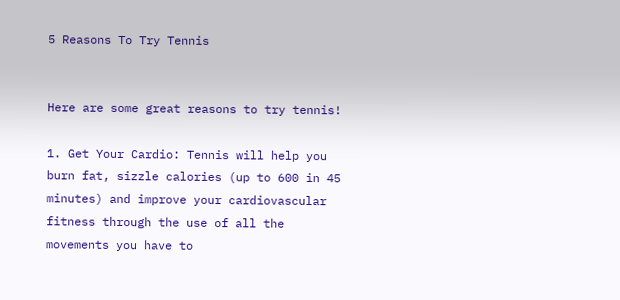5 Reasons To Try Tennis


Here are some great reasons to try tennis!

1. Get Your Cardio: Tennis will help you burn fat, sizzle calories (up to 600 in 45 minutes) and improve your cardiovascular fitness through the use of all the movements you have to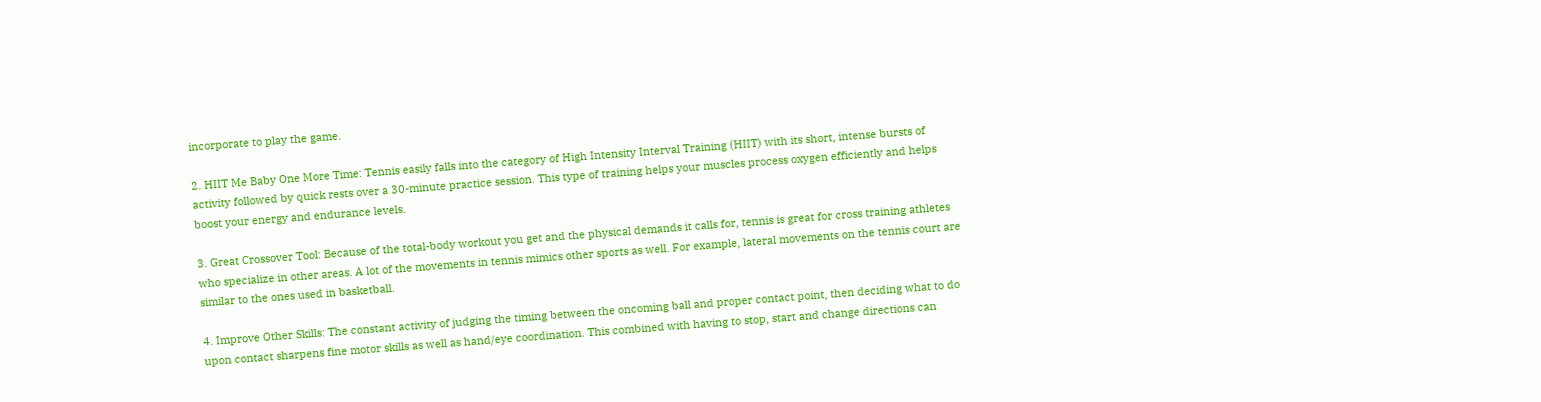incorporate to play the game.

2. HIIT Me Baby One More Time: Tennis easily falls into the category of High Intensity Interval Training (HIIT) with its short, intense bursts of activity followed by quick rests over a 30-minute practice session. This type of training helps your muscles process oxygen efficiently and helps boost your energy and endurance levels.

3. Great Crossover Tool: Because of the total-body workout you get and the physical demands it calls for, tennis is great for cross training athletes who specialize in other areas. A lot of the movements in tennis mimics other sports as well. For example, lateral movements on the tennis court are similar to the ones used in basketball.

4. Improve Other Skills: The constant activity of judging the timing between the oncoming ball and proper contact point, then deciding what to do upon contact sharpens fine motor skills as well as hand/eye coordination. This combined with having to stop, start and change directions can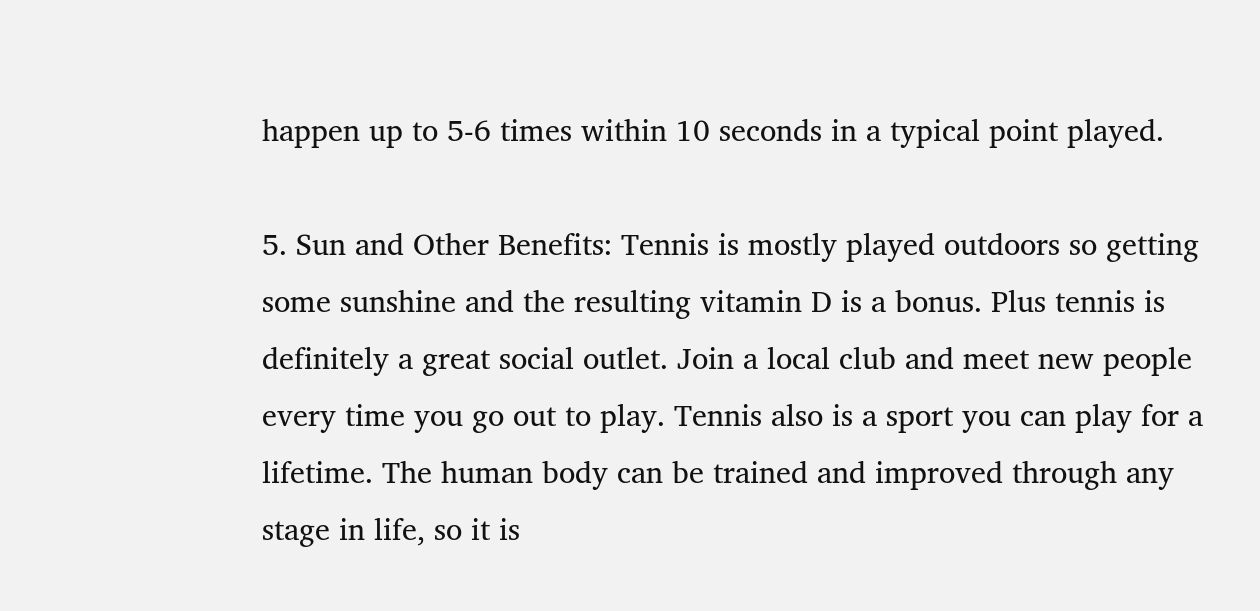happen up to 5-6 times within 10 seconds in a typical point played.

5. Sun and Other Benefits: Tennis is mostly played outdoors so getting some sunshine and the resulting vitamin D is a bonus. Plus tennis is definitely a great social outlet. Join a local club and meet new people every time you go out to play. Tennis also is a sport you can play for a lifetime. The human body can be trained and improved through any stage in life, so it is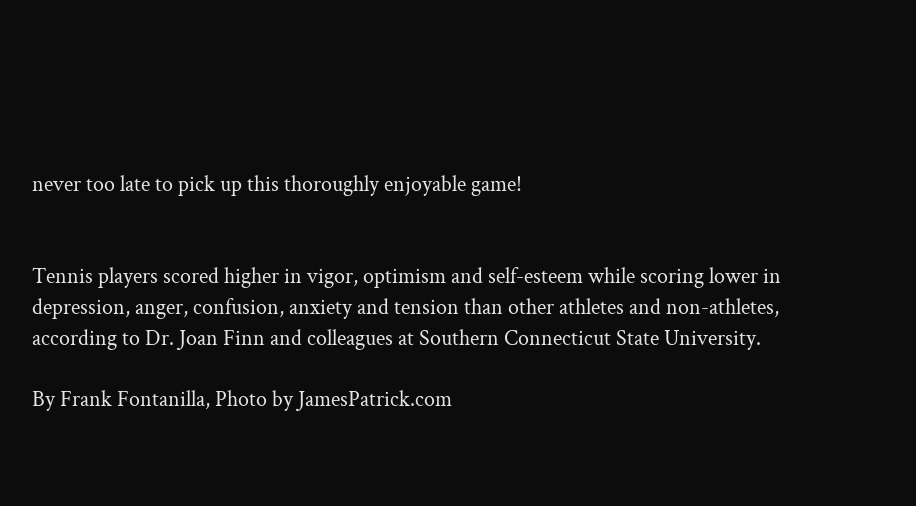never too late to pick up this thoroughly enjoyable game!


Tennis players scored higher in vigor, optimism and self-esteem while scoring lower in depression, anger, confusion, anxiety and tension than other athletes and non-athletes, according to Dr. Joan Finn and colleagues at Southern Connecticut State University.

By Frank Fontanilla, Photo by JamesPatrick.com